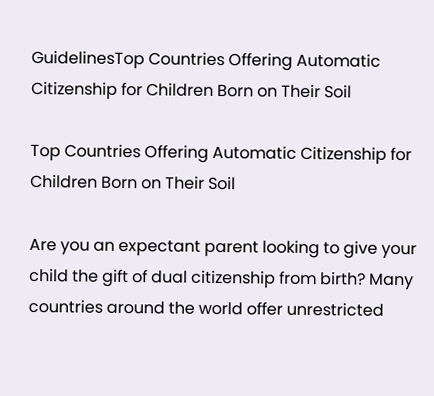GuidelinesTop Countries Offering Automatic Citizenship for Children Born on Their Soil

Top Countries Offering Automatic Citizenship for Children Born on Their Soil

Are you an expectant parent looking to give your child the gift of dual citizenship from birth? Many countries around the world offer unrestricted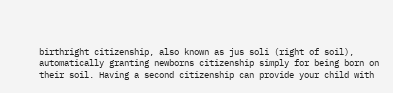birthright citizenship, also known as jus soli (right of soil), automatically granting newborns citizenship simply for being born on their soil. Having a second citizenship can provide your child with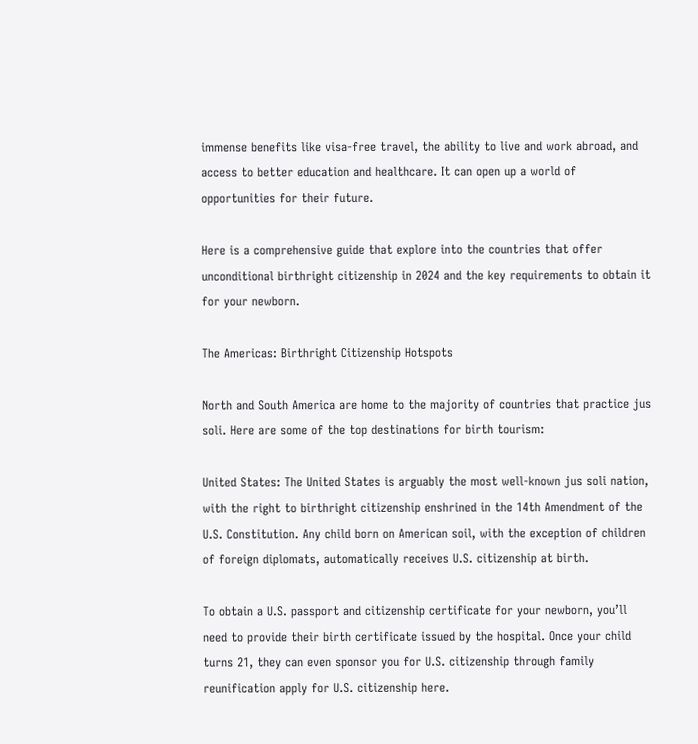immense benefits like visa-free travel, the ability to live and work abroad, and access to better education and healthcare. It can open up a world of opportunities for their future.

Here is a comprehensive guide that explore into the countries that offer unconditional birthright citizenship in 2024 and the key requirements to obtain it for your newborn.

The Americas: Birthright Citizenship Hotspots

North and South America are home to the majority of countries that practice jus soli. Here are some of the top destinations for birth tourism:

United States: The United States is arguably the most well-known jus soli nation, with the right to birthright citizenship enshrined in the 14th Amendment of the U.S. Constitution. Any child born on American soil, with the exception of children of foreign diplomats, automatically receives U.S. citizenship at birth.

To obtain a U.S. passport and citizenship certificate for your newborn, you’ll need to provide their birth certificate issued by the hospital. Once your child turns 21, they can even sponsor you for U.S. citizenship through family reunification apply for U.S. citizenship here.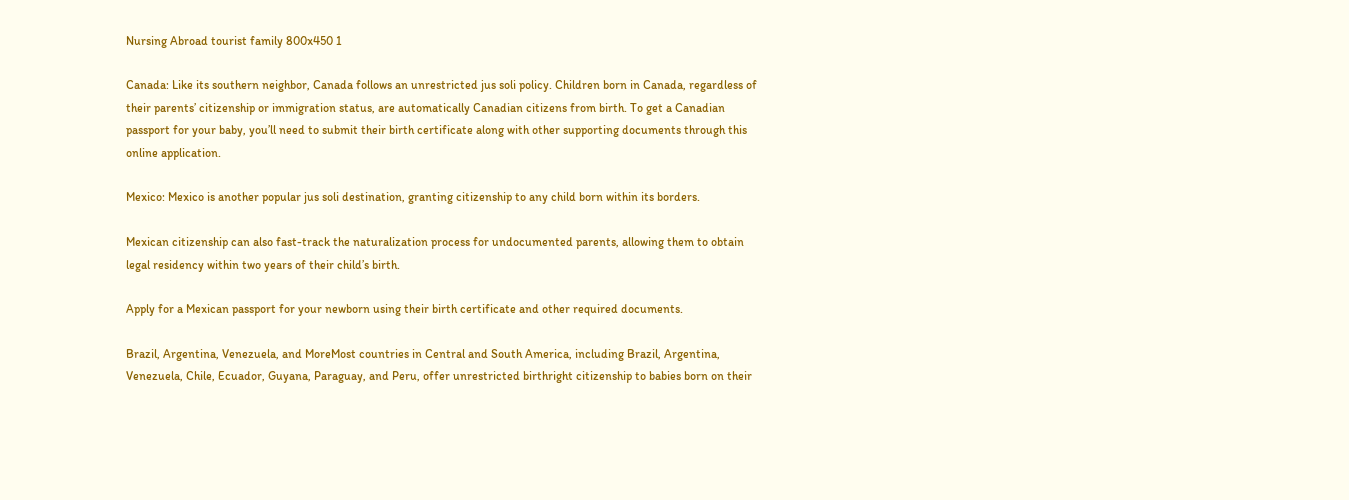Nursing Abroad tourist family 800x450 1

Canada: Like its southern neighbor, Canada follows an unrestricted jus soli policy. Children born in Canada, regardless of their parents’ citizenship or immigration status, are automatically Canadian citizens from birth. To get a Canadian passport for your baby, you’ll need to submit their birth certificate along with other supporting documents through this online application.

Mexico: Mexico is another popular jus soli destination, granting citizenship to any child born within its borders.

Mexican citizenship can also fast-track the naturalization process for undocumented parents, allowing them to obtain legal residency within two years of their child’s birth.

Apply for a Mexican passport for your newborn using their birth certificate and other required documents.

Brazil, Argentina, Venezuela, and MoreMost countries in Central and South America, including Brazil, Argentina, Venezuela, Chile, Ecuador, Guyana, Paraguay, and Peru, offer unrestricted birthright citizenship to babies born on their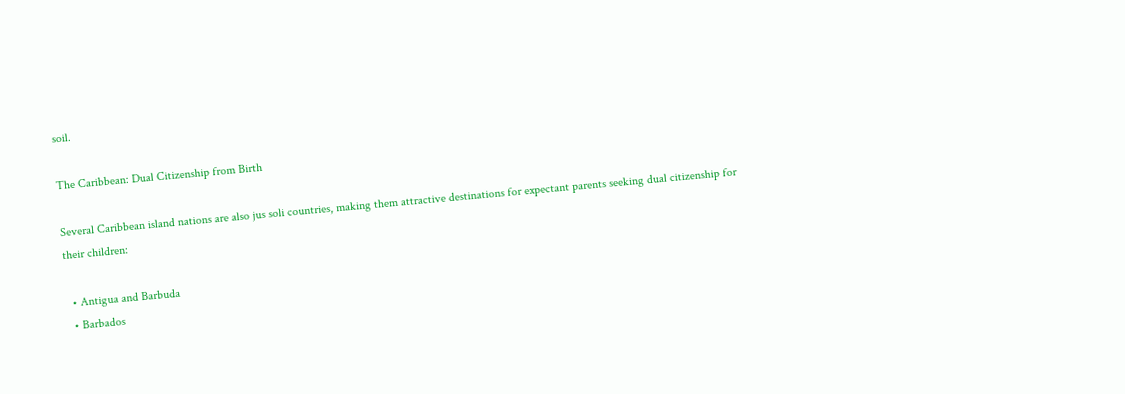soil.

The Caribbean: Dual Citizenship from Birth

Several Caribbean island nations are also jus soli countries, making them attractive destinations for expectant parents seeking dual citizenship for their children:

  • Antigua and Barbuda
  • Barbados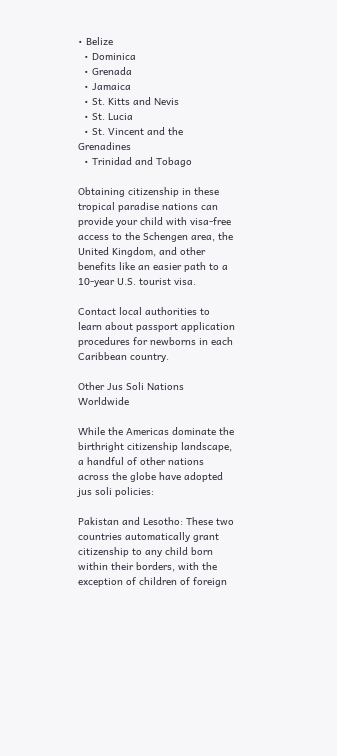• Belize
  • Dominica
  • Grenada
  • Jamaica
  • St. Kitts and Nevis
  • St. Lucia
  • St. Vincent and the Grenadines
  • Trinidad and Tobago

Obtaining citizenship in these tropical paradise nations can provide your child with visa-free access to the Schengen area, the United Kingdom, and other benefits like an easier path to a 10-year U.S. tourist visa.

Contact local authorities to learn about passport application procedures for newborns in each Caribbean country.

Other Jus Soli Nations Worldwide

While the Americas dominate the birthright citizenship landscape, a handful of other nations across the globe have adopted jus soli policies:

Pakistan and Lesotho: These two countries automatically grant citizenship to any child born within their borders, with the exception of children of foreign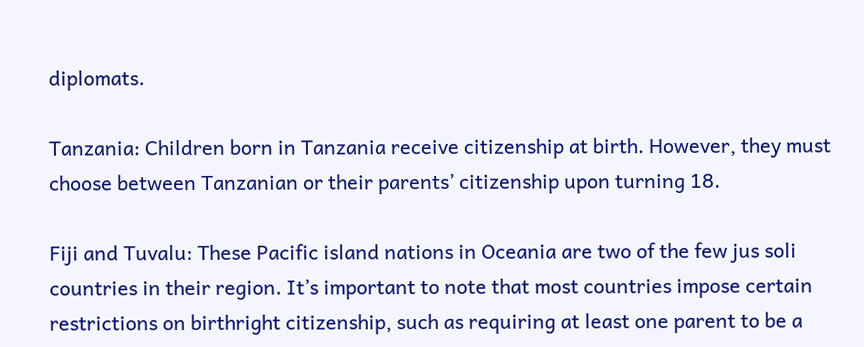diplomats.

Tanzania: Children born in Tanzania receive citizenship at birth. However, they must choose between Tanzanian or their parents’ citizenship upon turning 18.

Fiji and Tuvalu: These Pacific island nations in Oceania are two of the few jus soli countries in their region. It’s important to note that most countries impose certain restrictions on birthright citizenship, such as requiring at least one parent to be a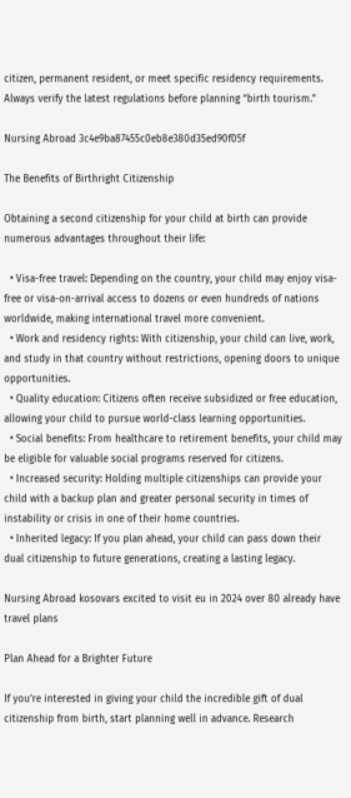citizen, permanent resident, or meet specific residency requirements. Always verify the latest regulations before planning “birth tourism.”

Nursing Abroad 3c4e9ba87455c0eb8e380d35ed90f05f

The Benefits of Birthright Citizenship

Obtaining a second citizenship for your child at birth can provide numerous advantages throughout their life:

  • Visa-free travel: Depending on the country, your child may enjoy visa-free or visa-on-arrival access to dozens or even hundreds of nations worldwide, making international travel more convenient.
  • Work and residency rights: With citizenship, your child can live, work, and study in that country without restrictions, opening doors to unique opportunities.
  • Quality education: Citizens often receive subsidized or free education, allowing your child to pursue world-class learning opportunities.
  • Social benefits: From healthcare to retirement benefits, your child may be eligible for valuable social programs reserved for citizens.
  • Increased security: Holding multiple citizenships can provide your child with a backup plan and greater personal security in times of instability or crisis in one of their home countries.
  • Inherited legacy: If you plan ahead, your child can pass down their dual citizenship to future generations, creating a lasting legacy.

Nursing Abroad kosovars excited to visit eu in 2024 over 80 already have travel plans

Plan Ahead for a Brighter Future

If you’re interested in giving your child the incredible gift of dual citizenship from birth, start planning well in advance. Research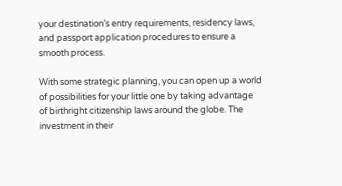your destination’s entry requirements, residency laws, and passport application procedures to ensure a smooth process.

With some strategic planning, you can open up a world of possibilities for your little one by taking advantage of birthright citizenship laws around the globe. The investment in their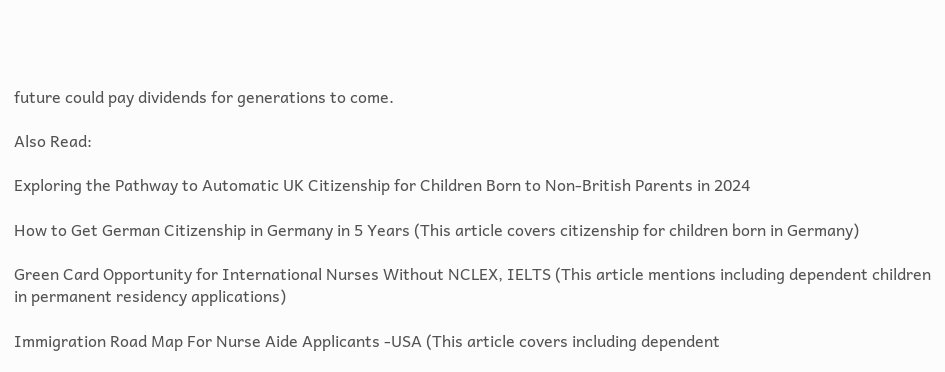future could pay dividends for generations to come.

Also Read:

Exploring the Pathway to Automatic UK Citizenship for Children Born to Non-British Parents in 2024

How to Get German Citizenship in Germany in 5 Years (This article covers citizenship for children born in Germany)

Green Card Opportunity for International Nurses Without NCLEX, IELTS (This article mentions including dependent children in permanent residency applications)

Immigration Road Map For Nurse Aide Applicants -USA (This article covers including dependent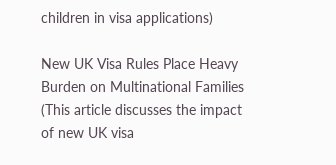children in visa applications)

New UK Visa Rules Place Heavy Burden on Multinational Families (This article discusses the impact of new UK visa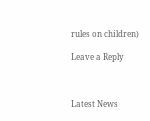rules on children)

Leave a Reply



Latest News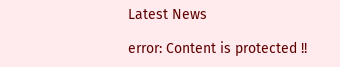Latest News

error: Content is protected !!